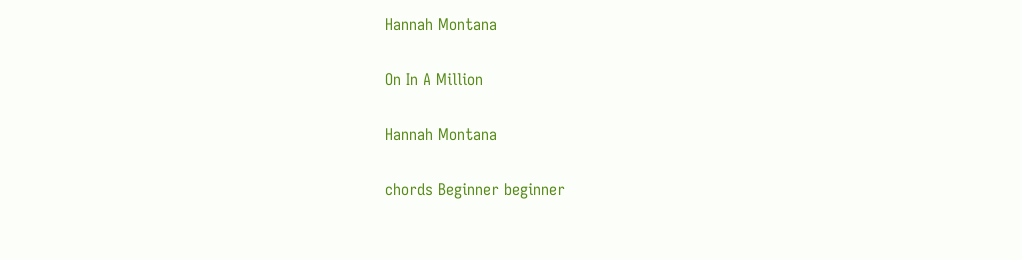Hannah Montana

On In A Million

Hannah Montana

chords Beginner beginner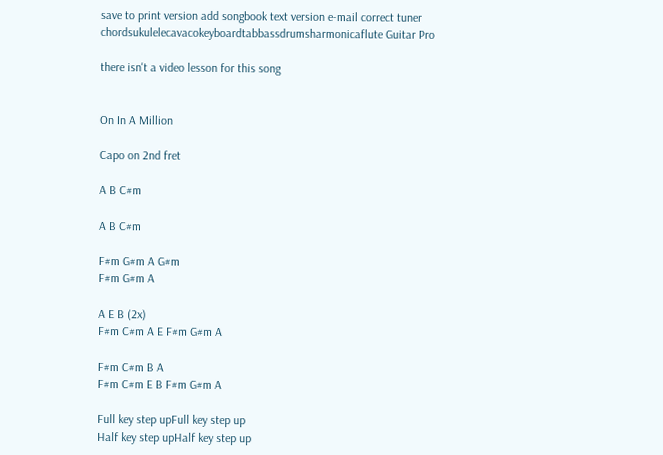save to print version add songbook text version e-mail correct tuner
chordsukulelecavacokeyboardtabbassdrumsharmonicaflute Guitar Pro

there isn't a video lesson for this song


On In A Million

Capo on 2nd fret

A B C#m

A B C#m

F#m G#m A G#m
F#m G#m A

A E B (2x)
F#m C#m A E F#m G#m A

F#m C#m B A
F#m C#m E B F#m G#m A

Full key step upFull key step up
Half key step upHalf key step up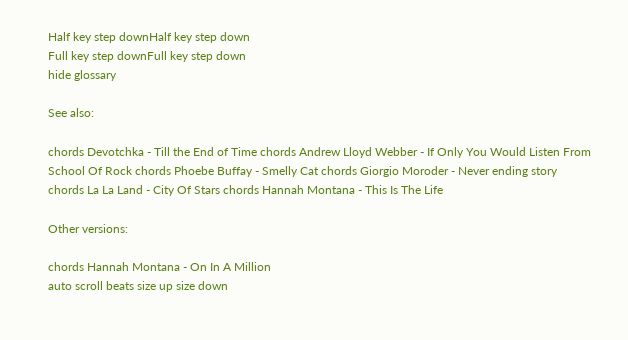Half key step downHalf key step down
Full key step downFull key step down
hide glossary

See also:

chords Devotchka - Till the End of Time chords Andrew Lloyd Webber - If Only You Would Listen From School Of Rock chords Phoebe Buffay - Smelly Cat chords Giorgio Moroder - Never ending story chords La La Land - City Of Stars chords Hannah Montana - This Is The Life

Other versions:

chords Hannah Montana - On In A Million
auto scroll beats size up size down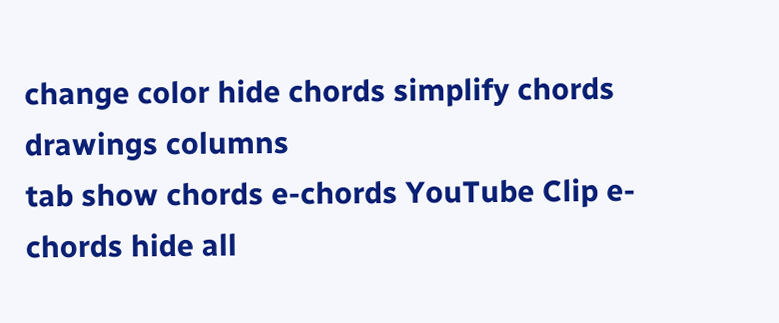change color hide chords simplify chords drawings columns
tab show chords e-chords YouTube Clip e-chords hide all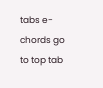tabs e-chords go to top tab